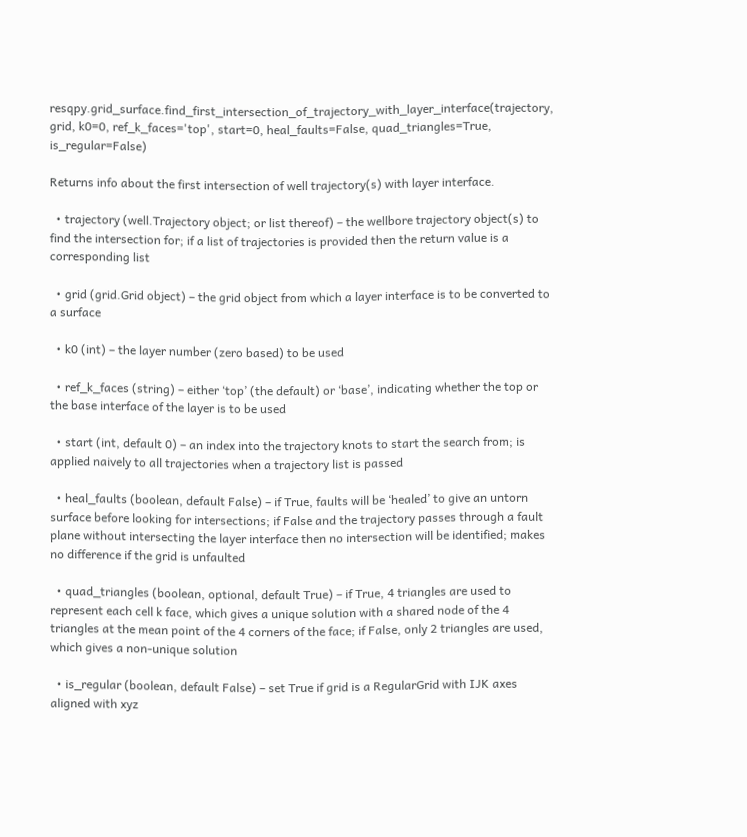resqpy.grid_surface.find_first_intersection_of_trajectory_with_layer_interface(trajectory, grid, k0=0, ref_k_faces='top', start=0, heal_faults=False, quad_triangles=True, is_regular=False)

Returns info about the first intersection of well trajectory(s) with layer interface.

  • trajectory (well.Trajectory object; or list thereof) – the wellbore trajectory object(s) to find the intersection for; if a list of trajectories is provided then the return value is a corresponding list

  • grid (grid.Grid object) – the grid object from which a layer interface is to be converted to a surface

  • k0 (int) – the layer number (zero based) to be used

  • ref_k_faces (string) – either ‘top’ (the default) or ‘base’, indicating whether the top or the base interface of the layer is to be used

  • start (int, default 0) – an index into the trajectory knots to start the search from; is applied naively to all trajectories when a trajectory list is passed

  • heal_faults (boolean, default False) – if True, faults will be ‘healed’ to give an untorn surface before looking for intersections; if False and the trajectory passes through a fault plane without intersecting the layer interface then no intersection will be identified; makes no difference if the grid is unfaulted

  • quad_triangles (boolean, optional, default True) – if True, 4 triangles are used to represent each cell k face, which gives a unique solution with a shared node of the 4 triangles at the mean point of the 4 corners of the face; if False, only 2 triangles are used, which gives a non-unique solution

  • is_regular (boolean, default False) – set True if grid is a RegularGrid with IJK axes aligned with xyz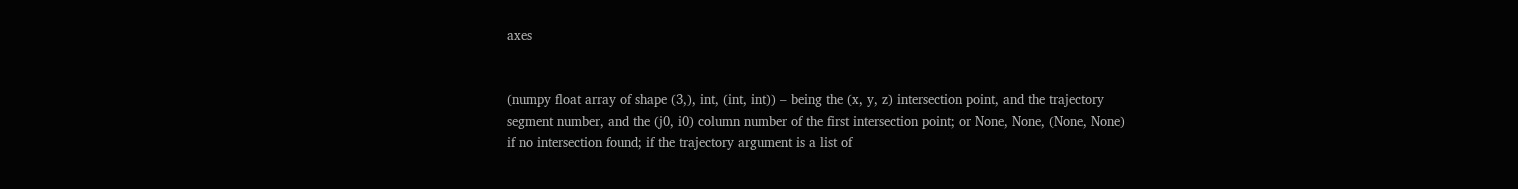axes


(numpy float array of shape (3,), int, (int, int)) – being the (x, y, z) intersection point, and the trajectory segment number, and the (j0, i0) column number of the first intersection point; or None, None, (None, None) if no intersection found; if the trajectory argument is a list of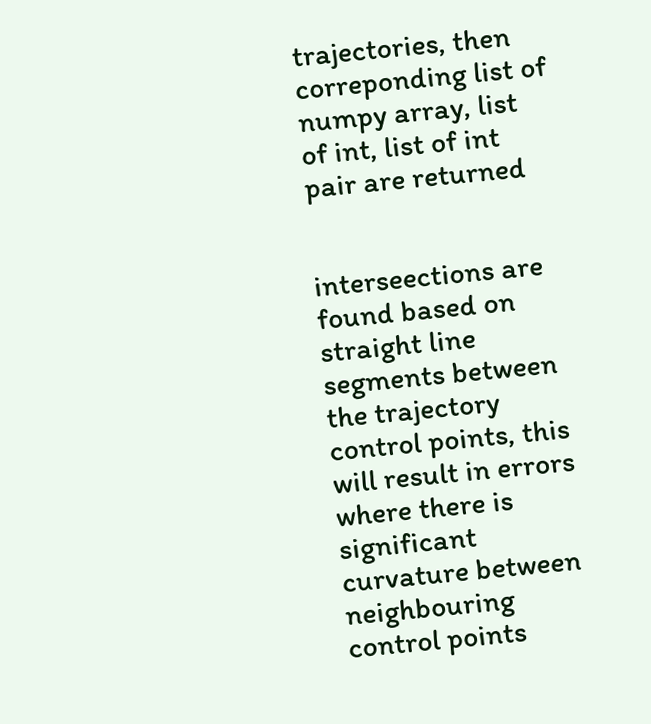trajectories, then correponding list of numpy array, list of int, list of int pair are returned


interseections are found based on straight line segments between the trajectory control points, this will result in errors where there is significant curvature between neighbouring control points